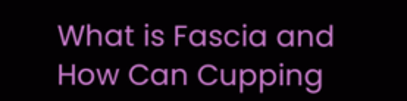What is Fascia and How Can Cupping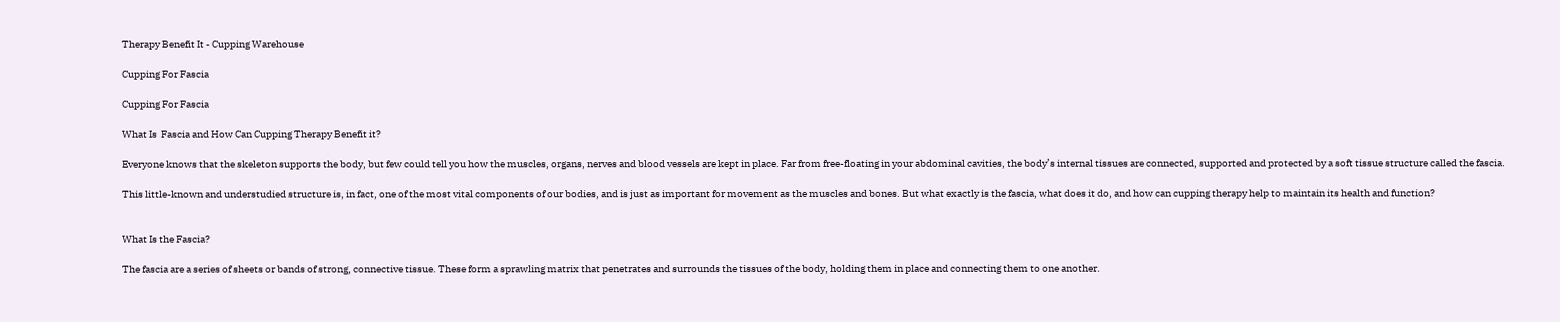Therapy Benefit It - Cupping Warehouse

Cupping For Fascia

Cupping For Fascia

What Is  Fascia and How Can Cupping Therapy Benefit it?

Everyone knows that the skeleton supports the body, but few could tell you how the muscles, organs, nerves and blood vessels are kept in place. Far from free-floating in your abdominal cavities, the body’s internal tissues are connected, supported and protected by a soft tissue structure called the fascia.

This little-known and understudied structure is, in fact, one of the most vital components of our bodies, and is just as important for movement as the muscles and bones. But what exactly is the fascia, what does it do, and how can cupping therapy help to maintain its health and function?


What Is the Fascia?

The fascia are a series of sheets or bands of strong, connective tissue. These form a sprawling matrix that penetrates and surrounds the tissues of the body, holding them in place and connecting them to one another.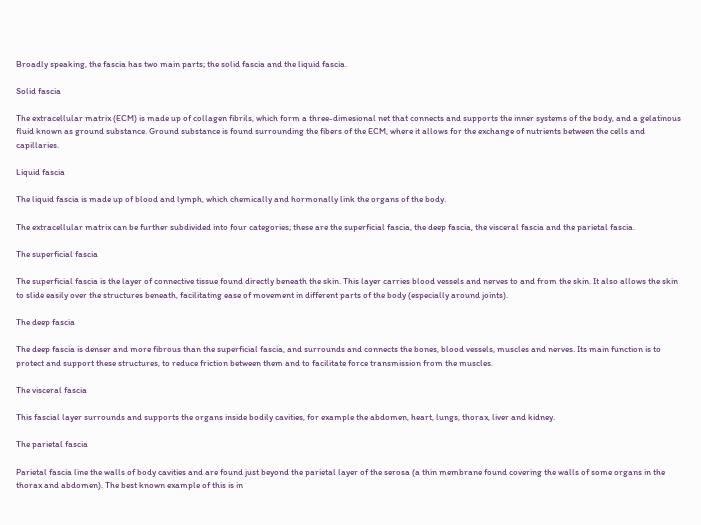Broadly speaking, the fascia has two main parts; the solid fascia and the liquid fascia.

Solid fascia

The extracellular matrix (ECM) is made up of collagen fibrils, which form a three-dimesional net that connects and supports the inner systems of the body, and a gelatinous fluid known as ground substance. Ground substance is found surrounding the fibers of the ECM, where it allows for the exchange of nutrients between the cells and capillaries.

Liquid fascia

The liquid fascia is made up of blood and lymph, which chemically and hormonally link the organs of the body.

The extracellular matrix can be further subdivided into four categories; these are the superficial fascia, the deep fascia, the visceral fascia and the parietal fascia.

The superficial fascia

The superficial fascia is the layer of connective tissue found directly beneath the skin. This layer carries blood vessels and nerves to and from the skin. It also allows the skin to slide easily over the structures beneath, facilitating ease of movement in different parts of the body (especially around joints).

The deep fascia

The deep fascia is denser and more fibrous than the superficial fascia, and surrounds and connects the bones, blood vessels, muscles and nerves. Its main function is to protect and support these structures, to reduce friction between them and to facilitate force transmission from the muscles.

The visceral fascia

This fascial layer surrounds and supports the organs inside bodily cavities, for example the abdomen, heart, lungs, thorax, liver and kidney.

The parietal fascia

Parietal fascia line the walls of body cavities and are found just beyond the parietal layer of the serosa (a thin membrane found covering the walls of some organs in the thorax and abdomen). The best known example of this is in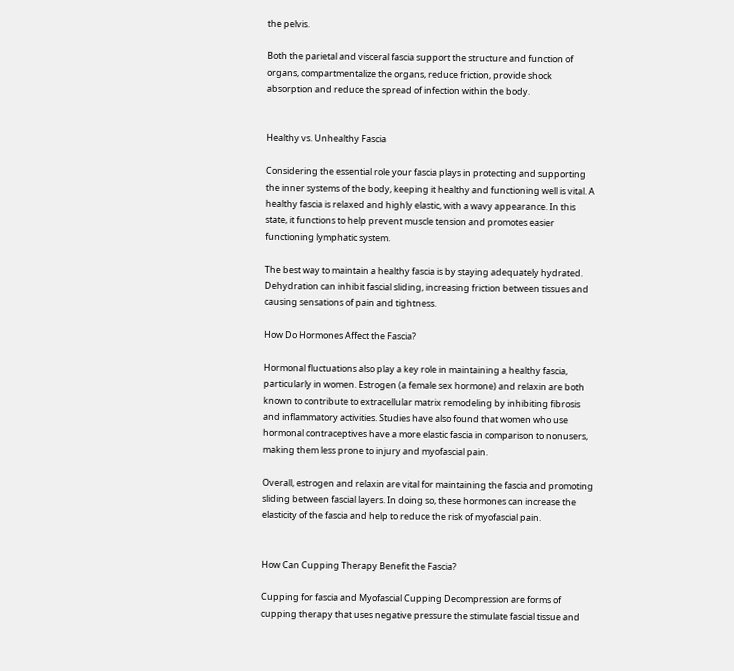the pelvis.

Both the parietal and visceral fascia support the structure and function of organs, compartmentalize the organs, reduce friction, provide shock absorption and reduce the spread of infection within the body.


Healthy vs. Unhealthy Fascia

Considering the essential role your fascia plays in protecting and supporting the inner systems of the body, keeping it healthy and functioning well is vital. A healthy fascia is relaxed and highly elastic, with a wavy appearance. In this state, it functions to help prevent muscle tension and promotes easier functioning lymphatic system.

The best way to maintain a healthy fascia is by staying adequately hydrated. Dehydration can inhibit fascial sliding, increasing friction between tissues and causing sensations of pain and tightness.

How Do Hormones Affect the Fascia?

Hormonal fluctuations also play a key role in maintaining a healthy fascia, particularly in women. Estrogen (a female sex hormone) and relaxin are both known to contribute to extracellular matrix remodeling by inhibiting fibrosis and inflammatory activities. Studies have also found that women who use hormonal contraceptives have a more elastic fascia in comparison to nonusers, making them less prone to injury and myofascial pain.

Overall, estrogen and relaxin are vital for maintaining the fascia and promoting sliding between fascial layers. In doing so, these hormones can increase the elasticity of the fascia and help to reduce the risk of myofascial pain.


How Can Cupping Therapy Benefit the Fascia?

Cupping for fascia and Myofascial Cupping Decompression are forms of cupping therapy that uses negative pressure the stimulate fascial tissue and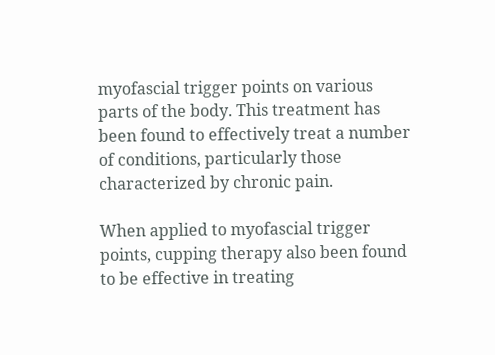myofascial trigger points on various parts of the body. This treatment has been found to effectively treat a number of conditions, particularly those characterized by chronic pain.

When applied to myofascial trigger points, cupping therapy also been found to be effective in treating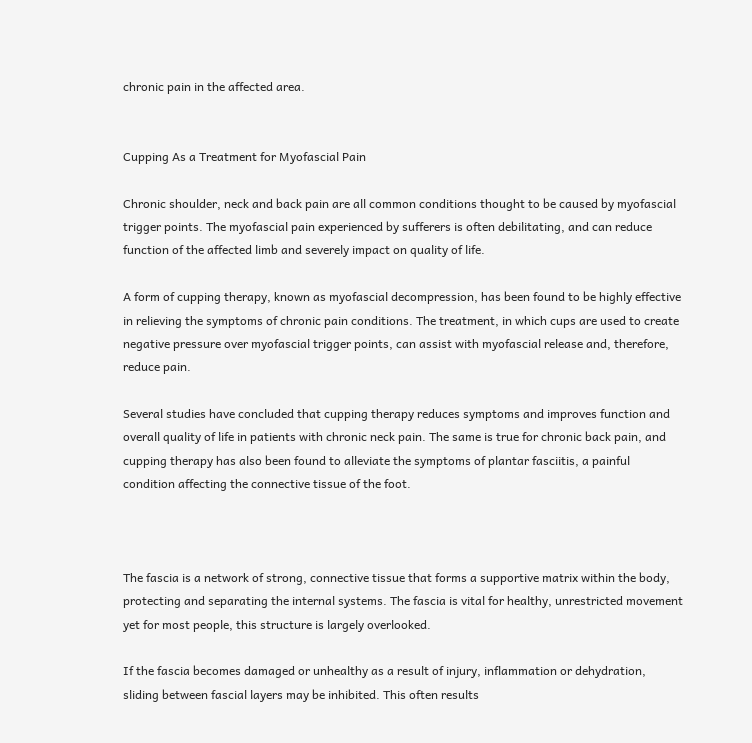chronic pain in the affected area.


Cupping As a Treatment for Myofascial Pain

Chronic shoulder, neck and back pain are all common conditions thought to be caused by myofascial trigger points. The myofascial pain experienced by sufferers is often debilitating, and can reduce function of the affected limb and severely impact on quality of life.

A form of cupping therapy, known as myofascial decompression, has been found to be highly effective in relieving the symptoms of chronic pain conditions. The treatment, in which cups are used to create negative pressure over myofascial trigger points, can assist with myofascial release and, therefore, reduce pain.

Several studies have concluded that cupping therapy reduces symptoms and improves function and overall quality of life in patients with chronic neck pain. The same is true for chronic back pain, and cupping therapy has also been found to alleviate the symptoms of plantar fasciitis, a painful condition affecting the connective tissue of the foot.



The fascia is a network of strong, connective tissue that forms a supportive matrix within the body, protecting and separating the internal systems. The fascia is vital for healthy, unrestricted movement yet for most people, this structure is largely overlooked.

If the fascia becomes damaged or unhealthy as a result of injury, inflammation or dehydration, sliding between fascial layers may be inhibited. This often results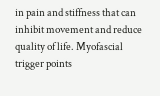in pain and stiffness that can inhibit movement and reduce quality of life. Myofascial trigger points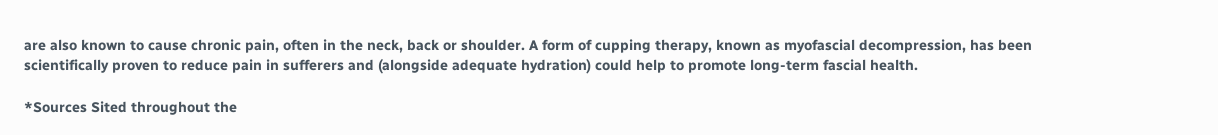are also known to cause chronic pain, often in the neck, back or shoulder. A form of cupping therapy, known as myofascial decompression, has been scientifically proven to reduce pain in sufferers and (alongside adequate hydration) could help to promote long-term fascial health.

*Sources Sited throughout the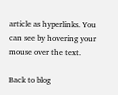article as hyperlinks. You can see by hovering your mouse over the text.

Back to blog